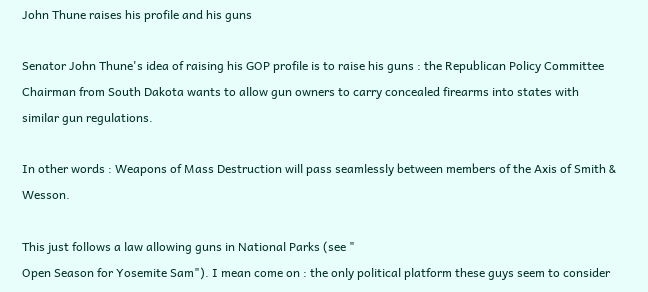John Thune raises his profile and his guns

Senator John Thune's idea of raising his GOP profile is to raise his guns : the Republican Policy Committee Chairman from South Dakota wants to allow gun owners to carry concealed firearms into states with similar gun regulations.

In other words : Weapons of Mass Destruction will pass seamlessly between members of the Axis of Smith & Wesson.

This just follows a law allowing guns in National Parks (see "
Open Season for Yosemite Sam"). I mean come on : the only political platform these guys seem to consider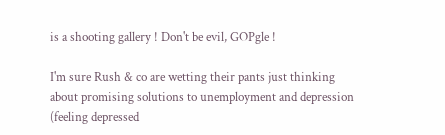is a shooting gallery ! Don't be evil, GOPgle !

I'm sure Rush & co are wetting their pants just thinking about promising solutions to unemployment and depression (feeling depressed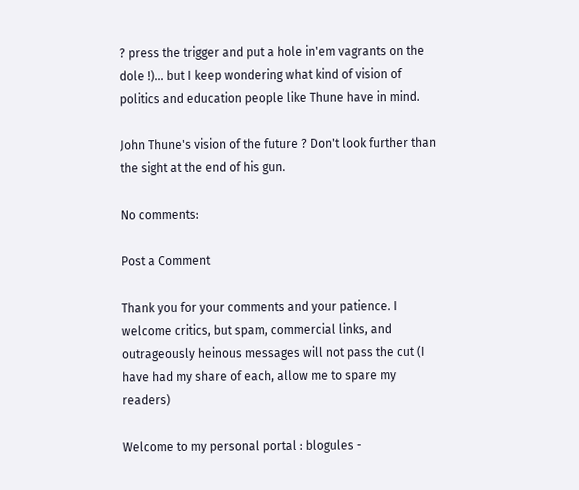? press the trigger and put a hole in'em vagrants on the dole !)... but I keep wondering what kind of vision of politics and education people like Thune have in mind.

John Thune's vision of the future ? Don't look further than the sight at the end of his gun.

No comments:

Post a Comment

Thank you for your comments and your patience. I welcome critics, but spam, commercial links, and outrageously heinous messages will not pass the cut (I have had my share of each, allow me to spare my readers)

Welcome to my personal portal : blogules -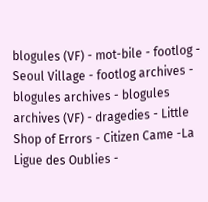blogules (VF) - mot-bile - footlog - Seoul Village - footlog archives - blogules archives - blogules archives (VF) - dragedies - Little Shop of Errors - Citizen Came -La Ligue des Oublies -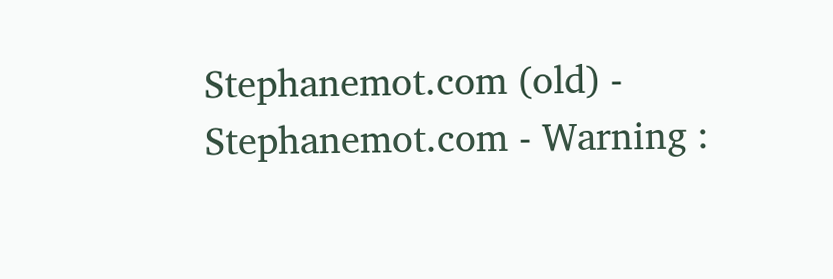Stephanemot.com (old) - Stephanemot.com - Warning :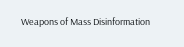Weapons of Mass Disinformation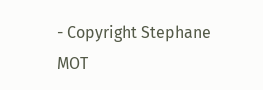- Copyright Stephane MOT